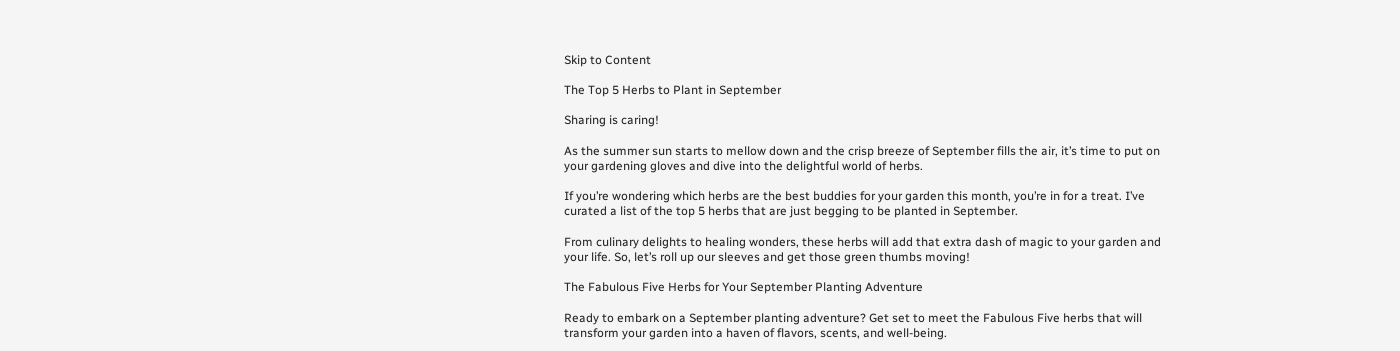Skip to Content

The Top 5 Herbs to Plant in September

Sharing is caring!

As the summer sun starts to mellow down and the crisp breeze of September fills the air, it’s time to put on your gardening gloves and dive into the delightful world of herbs.

If you’re wondering which herbs are the best buddies for your garden this month, you’re in for a treat. I’ve curated a list of the top 5 herbs that are just begging to be planted in September.

From culinary delights to healing wonders, these herbs will add that extra dash of magic to your garden and your life. So, let’s roll up our sleeves and get those green thumbs moving!

The Fabulous Five Herbs for Your September Planting Adventure

Ready to embark on a September planting adventure? Get set to meet the Fabulous Five herbs that will transform your garden into a haven of flavors, scents, and well-being.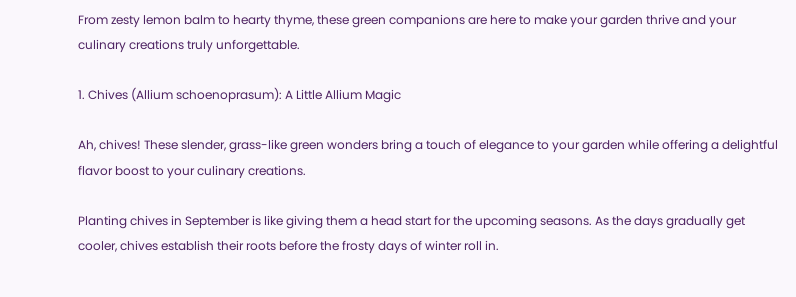From zesty lemon balm to hearty thyme, these green companions are here to make your garden thrive and your culinary creations truly unforgettable.

1. Chives (Allium schoenoprasum): A Little Allium Magic

Ah, chives! These slender, grass-like green wonders bring a touch of elegance to your garden while offering a delightful flavor boost to your culinary creations.

Planting chives in September is like giving them a head start for the upcoming seasons. As the days gradually get cooler, chives establish their roots before the frosty days of winter roll in.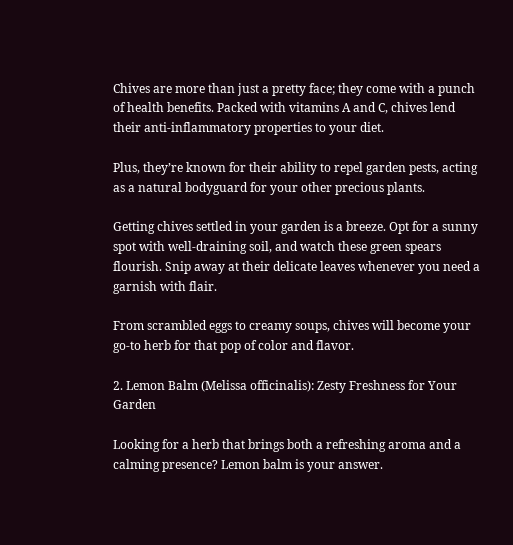Chives are more than just a pretty face; they come with a punch of health benefits. Packed with vitamins A and C, chives lend their anti-inflammatory properties to your diet.

Plus, they’re known for their ability to repel garden pests, acting as a natural bodyguard for your other precious plants.

Getting chives settled in your garden is a breeze. Opt for a sunny spot with well-draining soil, and watch these green spears flourish. Snip away at their delicate leaves whenever you need a garnish with flair.

From scrambled eggs to creamy soups, chives will become your go-to herb for that pop of color and flavor.

2. Lemon Balm (Melissa officinalis): Zesty Freshness for Your Garden

Looking for a herb that brings both a refreshing aroma and a calming presence? Lemon balm is your answer.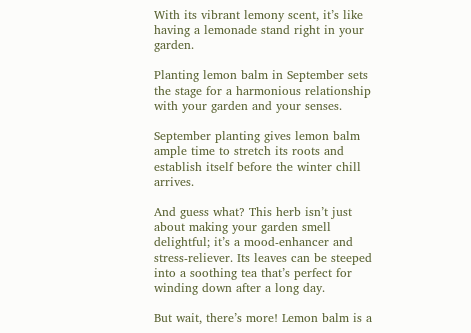With its vibrant lemony scent, it’s like having a lemonade stand right in your garden.

Planting lemon balm in September sets the stage for a harmonious relationship with your garden and your senses.

September planting gives lemon balm ample time to stretch its roots and establish itself before the winter chill arrives.

And guess what? This herb isn’t just about making your garden smell delightful; it’s a mood-enhancer and stress-reliever. Its leaves can be steeped into a soothing tea that’s perfect for winding down after a long day.

But wait, there’s more! Lemon balm is a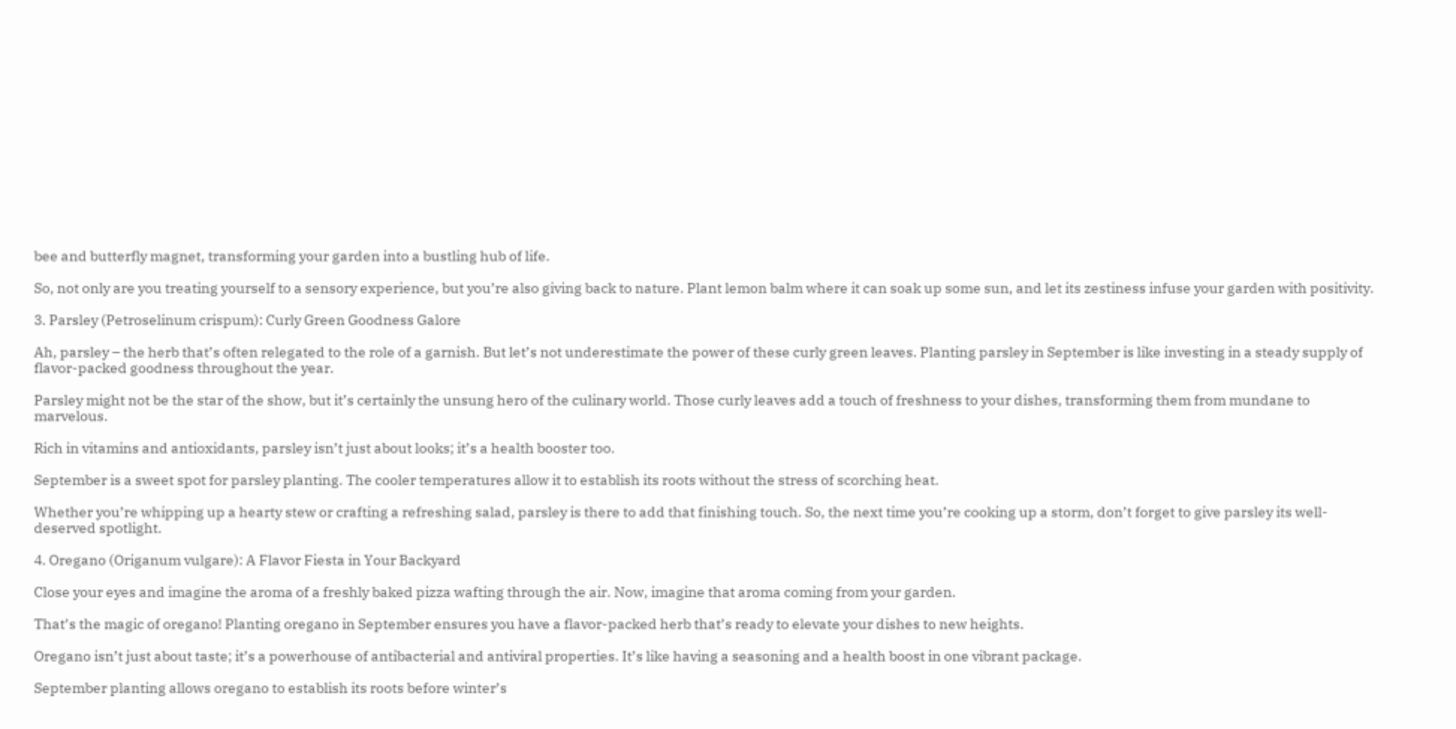bee and butterfly magnet, transforming your garden into a bustling hub of life.

So, not only are you treating yourself to a sensory experience, but you’re also giving back to nature. Plant lemon balm where it can soak up some sun, and let its zestiness infuse your garden with positivity.

3. Parsley (Petroselinum crispum): Curly Green Goodness Galore

Ah, parsley – the herb that’s often relegated to the role of a garnish. But let’s not underestimate the power of these curly green leaves. Planting parsley in September is like investing in a steady supply of flavor-packed goodness throughout the year.

Parsley might not be the star of the show, but it’s certainly the unsung hero of the culinary world. Those curly leaves add a touch of freshness to your dishes, transforming them from mundane to marvelous.

Rich in vitamins and antioxidants, parsley isn’t just about looks; it’s a health booster too.

September is a sweet spot for parsley planting. The cooler temperatures allow it to establish its roots without the stress of scorching heat.

Whether you’re whipping up a hearty stew or crafting a refreshing salad, parsley is there to add that finishing touch. So, the next time you’re cooking up a storm, don’t forget to give parsley its well-deserved spotlight.

4. Oregano (Origanum vulgare): A Flavor Fiesta in Your Backyard

Close your eyes and imagine the aroma of a freshly baked pizza wafting through the air. Now, imagine that aroma coming from your garden.

That’s the magic of oregano! Planting oregano in September ensures you have a flavor-packed herb that’s ready to elevate your dishes to new heights.

Oregano isn’t just about taste; it’s a powerhouse of antibacterial and antiviral properties. It’s like having a seasoning and a health boost in one vibrant package.

September planting allows oregano to establish its roots before winter’s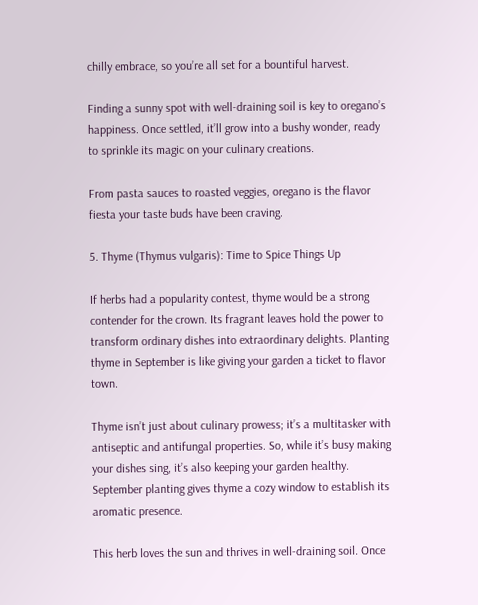chilly embrace, so you’re all set for a bountiful harvest.

Finding a sunny spot with well-draining soil is key to oregano’s happiness. Once settled, it’ll grow into a bushy wonder, ready to sprinkle its magic on your culinary creations.

From pasta sauces to roasted veggies, oregano is the flavor fiesta your taste buds have been craving.

5. Thyme (Thymus vulgaris): Time to Spice Things Up

If herbs had a popularity contest, thyme would be a strong contender for the crown. Its fragrant leaves hold the power to transform ordinary dishes into extraordinary delights. Planting thyme in September is like giving your garden a ticket to flavor town.

Thyme isn’t just about culinary prowess; it’s a multitasker with antiseptic and antifungal properties. So, while it’s busy making your dishes sing, it’s also keeping your garden healthy. September planting gives thyme a cozy window to establish its aromatic presence.

This herb loves the sun and thrives in well-draining soil. Once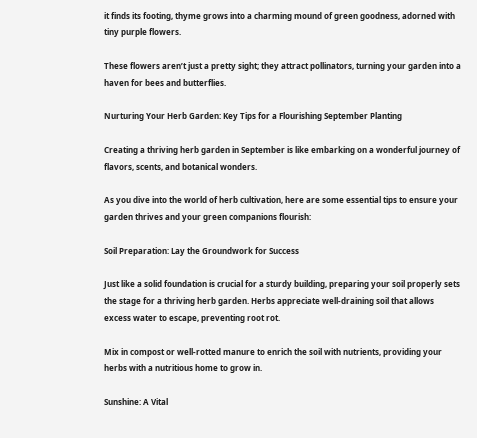it finds its footing, thyme grows into a charming mound of green goodness, adorned with tiny purple flowers.

These flowers aren’t just a pretty sight; they attract pollinators, turning your garden into a haven for bees and butterflies.

Nurturing Your Herb Garden: Key Tips for a Flourishing September Planting

Creating a thriving herb garden in September is like embarking on a wonderful journey of flavors, scents, and botanical wonders.

As you dive into the world of herb cultivation, here are some essential tips to ensure your garden thrives and your green companions flourish:

Soil Preparation: Lay the Groundwork for Success

Just like a solid foundation is crucial for a sturdy building, preparing your soil properly sets the stage for a thriving herb garden. Herbs appreciate well-draining soil that allows excess water to escape, preventing root rot.

Mix in compost or well-rotted manure to enrich the soil with nutrients, providing your herbs with a nutritious home to grow in.

Sunshine: A Vital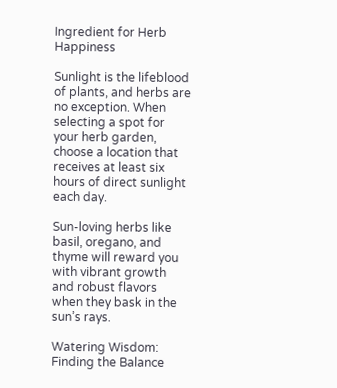Ingredient for Herb Happiness

Sunlight is the lifeblood of plants, and herbs are no exception. When selecting a spot for your herb garden, choose a location that receives at least six hours of direct sunlight each day.

Sun-loving herbs like basil, oregano, and thyme will reward you with vibrant growth and robust flavors when they bask in the sun’s rays.

Watering Wisdom: Finding the Balance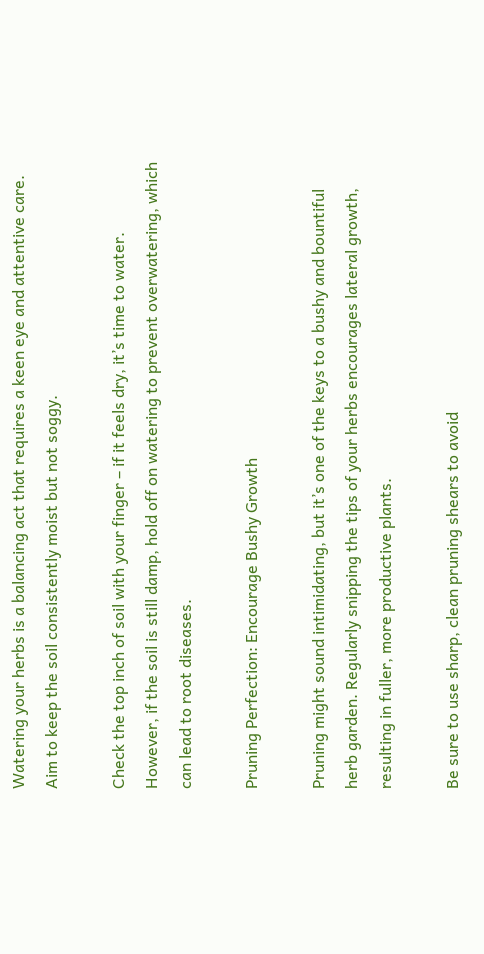Watering your herbs is a balancing act that requires a keen eye and attentive care. Aim to keep the soil consistently moist but not soggy.

Check the top inch of soil with your finger – if it feels dry, it’s time to water. However, if the soil is still damp, hold off on watering to prevent overwatering, which can lead to root diseases.

Pruning Perfection: Encourage Bushy Growth

Pruning might sound intimidating, but it’s one of the keys to a bushy and bountiful herb garden. Regularly snipping the tips of your herbs encourages lateral growth, resulting in fuller, more productive plants.

Be sure to use sharp, clean pruning shears to avoid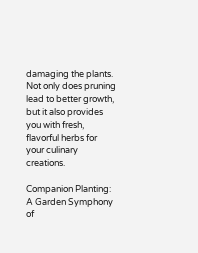damaging the plants. Not only does pruning lead to better growth, but it also provides you with fresh, flavorful herbs for your culinary creations.

Companion Planting: A Garden Symphony of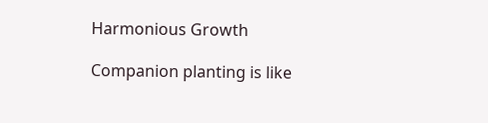Harmonious Growth

Companion planting is like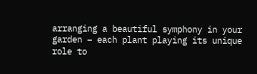arranging a beautiful symphony in your garden – each plant playing its unique role to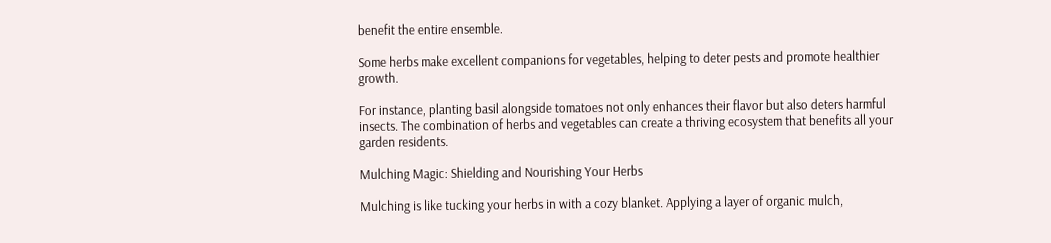benefit the entire ensemble.

Some herbs make excellent companions for vegetables, helping to deter pests and promote healthier growth.

For instance, planting basil alongside tomatoes not only enhances their flavor but also deters harmful insects. The combination of herbs and vegetables can create a thriving ecosystem that benefits all your garden residents.

Mulching Magic: Shielding and Nourishing Your Herbs

Mulching is like tucking your herbs in with a cozy blanket. Applying a layer of organic mulch,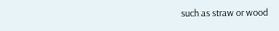such as straw or wood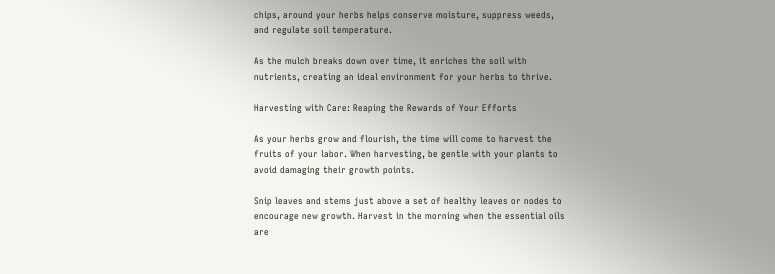chips, around your herbs helps conserve moisture, suppress weeds, and regulate soil temperature.

As the mulch breaks down over time, it enriches the soil with nutrients, creating an ideal environment for your herbs to thrive.

Harvesting with Care: Reaping the Rewards of Your Efforts

As your herbs grow and flourish, the time will come to harvest the fruits of your labor. When harvesting, be gentle with your plants to avoid damaging their growth points.

Snip leaves and stems just above a set of healthy leaves or nodes to encourage new growth. Harvest in the morning when the essential oils are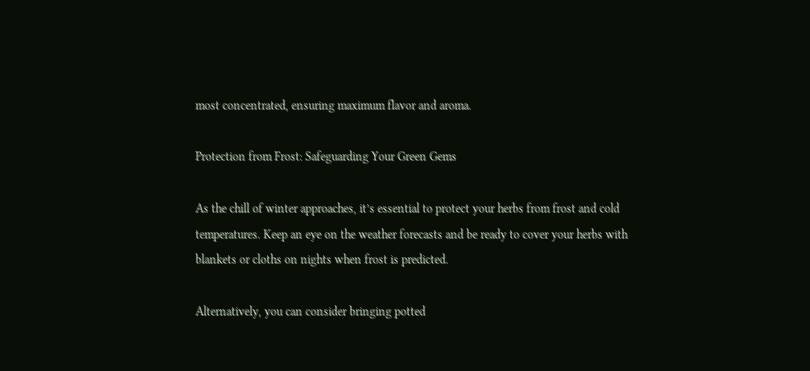most concentrated, ensuring maximum flavor and aroma.

Protection from Frost: Safeguarding Your Green Gems

As the chill of winter approaches, it’s essential to protect your herbs from frost and cold temperatures. Keep an eye on the weather forecasts and be ready to cover your herbs with blankets or cloths on nights when frost is predicted.

Alternatively, you can consider bringing potted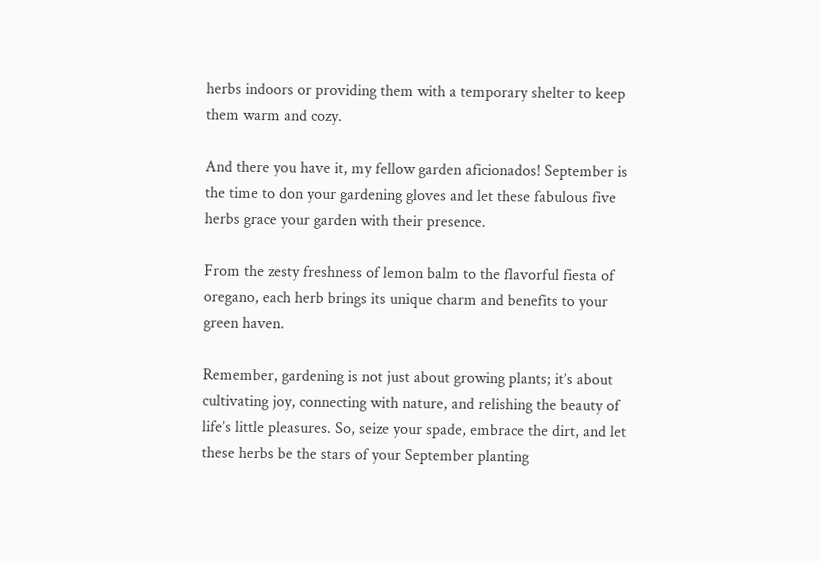herbs indoors or providing them with a temporary shelter to keep them warm and cozy.

And there you have it, my fellow garden aficionados! September is the time to don your gardening gloves and let these fabulous five herbs grace your garden with their presence.

From the zesty freshness of lemon balm to the flavorful fiesta of oregano, each herb brings its unique charm and benefits to your green haven.

Remember, gardening is not just about growing plants; it’s about cultivating joy, connecting with nature, and relishing the beauty of life’s little pleasures. So, seize your spade, embrace the dirt, and let these herbs be the stars of your September planting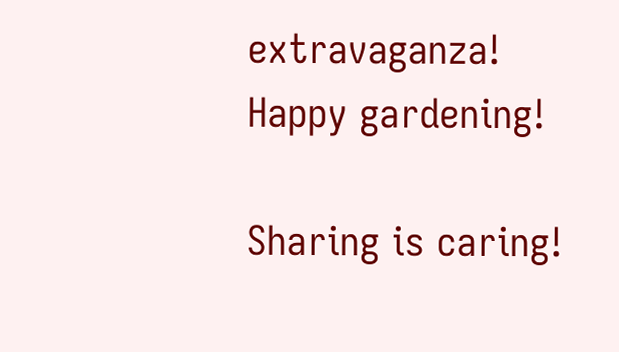extravaganza! Happy gardening!

Sharing is caring!